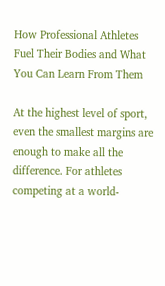How Professional Athletes Fuel Their Bodies and What You Can Learn From Them

At the highest level of sport, even the smallest margins are enough to make all the difference. For athletes competing at a world-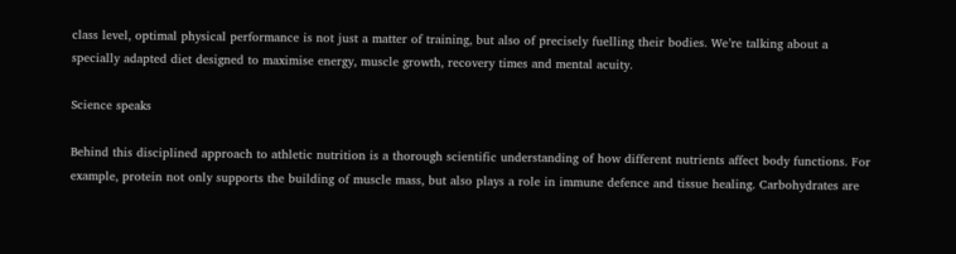class level, optimal physical performance is not just a matter of training, but also of precisely fuelling their bodies. We’re talking about a specially adapted diet designed to maximise energy, muscle growth, recovery times and mental acuity.

Science speaks

Behind this disciplined approach to athletic nutrition is a thorough scientific understanding of how different nutrients affect body functions. For example, protein not only supports the building of muscle mass, but also plays a role in immune defence and tissue healing. Carbohydrates are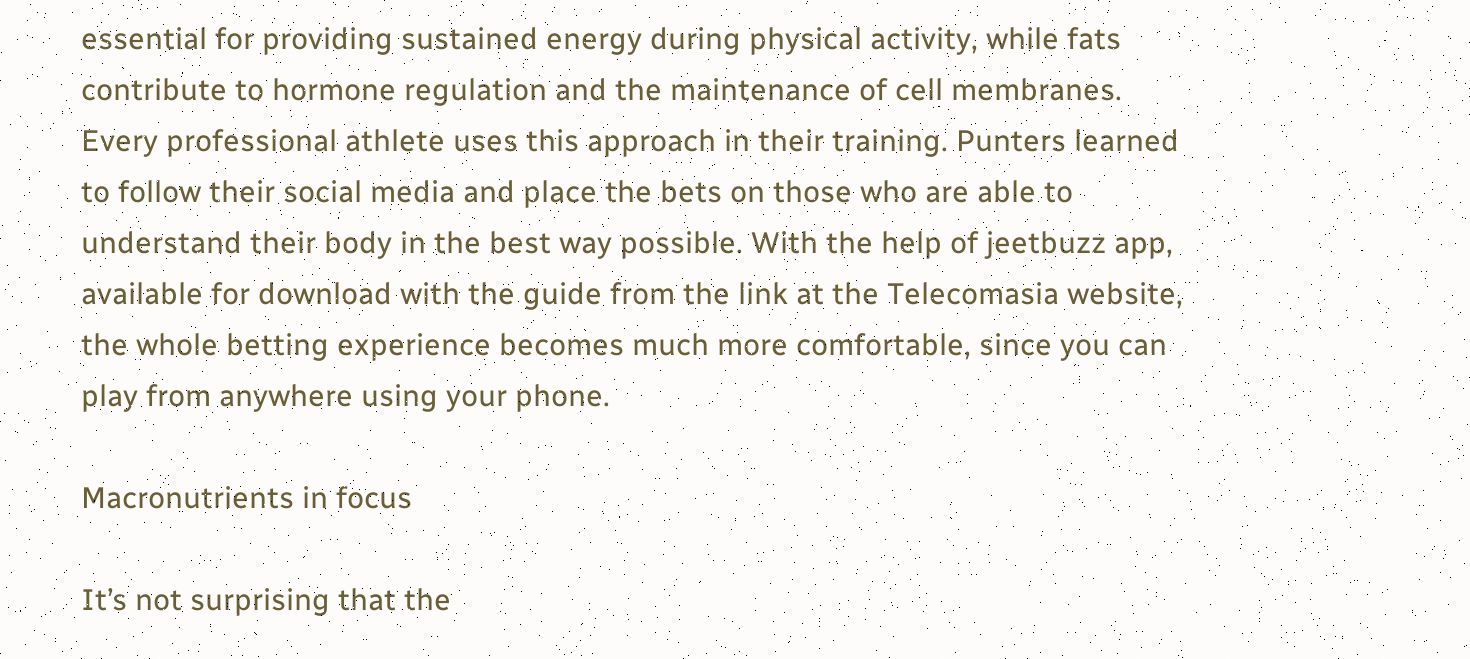essential for providing sustained energy during physical activity, while fats contribute to hormone regulation and the maintenance of cell membranes. Every professional athlete uses this approach in their training. Punters learned to follow their social media and place the bets on those who are able to understand their body in the best way possible. With the help of jeetbuzz app, available for download with the guide from the link at the Telecomasia website, the whole betting experience becomes much more comfortable, since you can play from anywhere using your phone.

Macronutrients in focus

It’s not surprising that the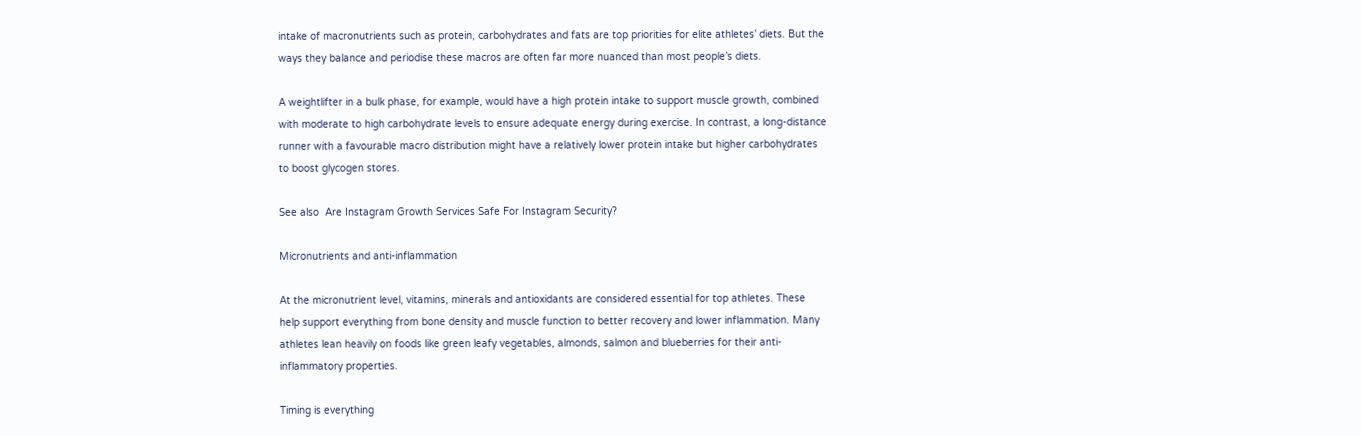intake of macronutrients such as protein, carbohydrates and fats are top priorities for elite athletes’ diets. But the ways they balance and periodise these macros are often far more nuanced than most people’s diets.

A weightlifter in a bulk phase, for example, would have a high protein intake to support muscle growth, combined with moderate to high carbohydrate levels to ensure adequate energy during exercise. In contrast, a long-distance runner with a favourable macro distribution might have a relatively lower protein intake but higher carbohydrates to boost glycogen stores.

See also  Are Instagram Growth Services Safe For Instagram Security?

Micronutrients and anti-inflammation

At the micronutrient level, vitamins, minerals and antioxidants are considered essential for top athletes. These help support everything from bone density and muscle function to better recovery and lower inflammation. Many athletes lean heavily on foods like green leafy vegetables, almonds, salmon and blueberries for their anti-inflammatory properties.

Timing is everything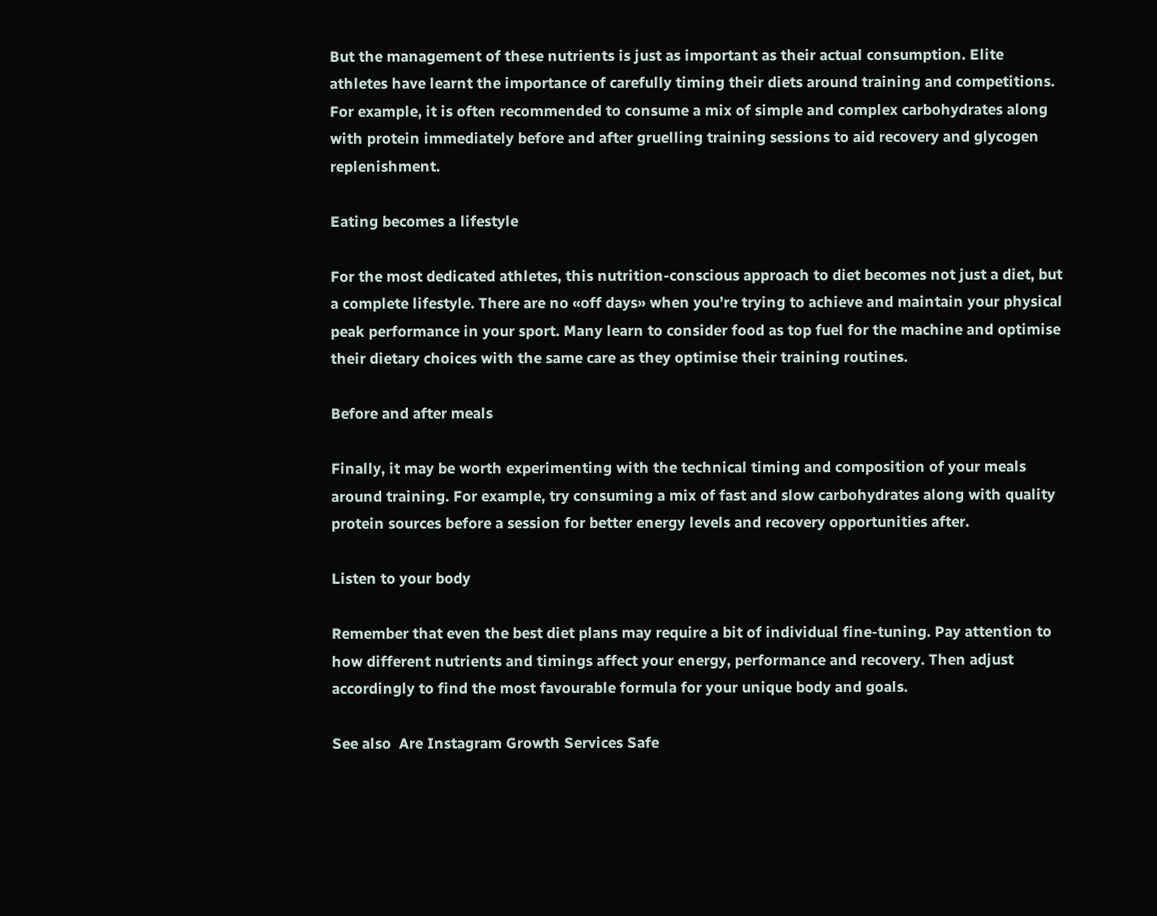But the management of these nutrients is just as important as their actual consumption. Elite athletes have learnt the importance of carefully timing their diets around training and competitions. For example, it is often recommended to consume a mix of simple and complex carbohydrates along with protein immediately before and after gruelling training sessions to aid recovery and glycogen replenishment.

Eating becomes a lifestyle

For the most dedicated athletes, this nutrition-conscious approach to diet becomes not just a diet, but a complete lifestyle. There are no «off days» when you’re trying to achieve and maintain your physical peak performance in your sport. Many learn to consider food as top fuel for the machine and optimise their dietary choices with the same care as they optimise their training routines.

Before and after meals

Finally, it may be worth experimenting with the technical timing and composition of your meals around training. For example, try consuming a mix of fast and slow carbohydrates along with quality protein sources before a session for better energy levels and recovery opportunities after.

Listen to your body

Remember that even the best diet plans may require a bit of individual fine-tuning. Pay attention to how different nutrients and timings affect your energy, performance and recovery. Then adjust accordingly to find the most favourable formula for your unique body and goals.

See also  Are Instagram Growth Services Safe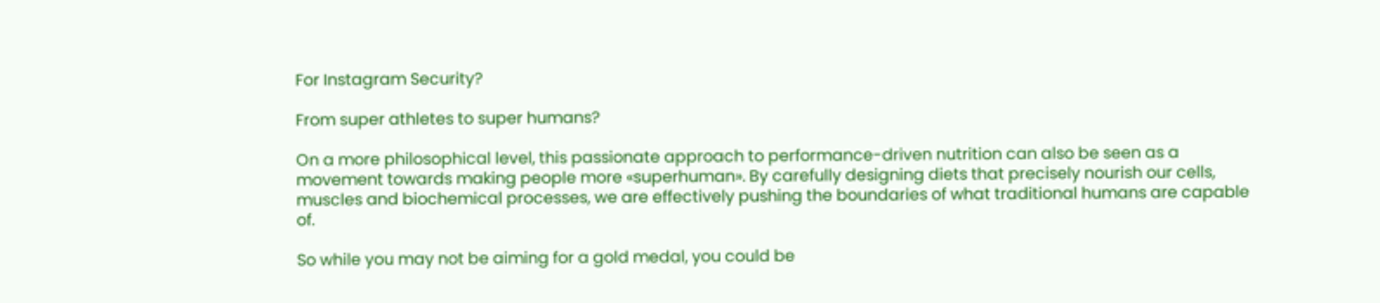For Instagram Security?

From super athletes to super humans?

On a more philosophical level, this passionate approach to performance-driven nutrition can also be seen as a movement towards making people more «superhuman». By carefully designing diets that precisely nourish our cells, muscles and biochemical processes, we are effectively pushing the boundaries of what traditional humans are capable of.

So while you may not be aiming for a gold medal, you could be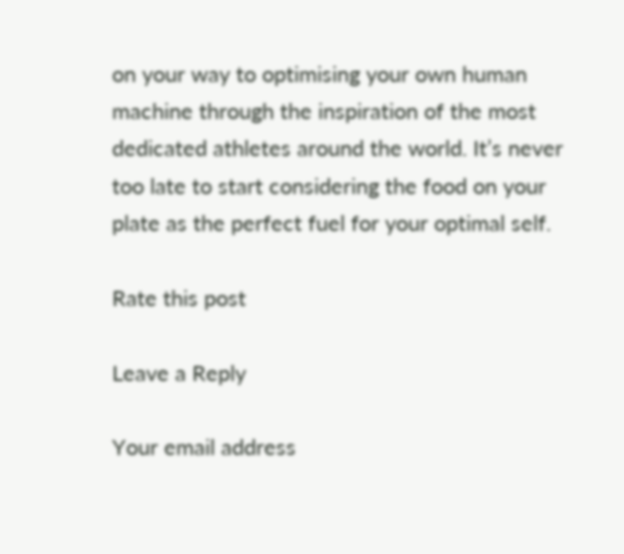on your way to optimising your own human machine through the inspiration of the most dedicated athletes around the world. It’s never too late to start considering the food on your plate as the perfect fuel for your optimal self.

Rate this post

Leave a Reply

Your email address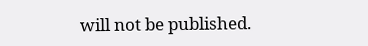will not be published.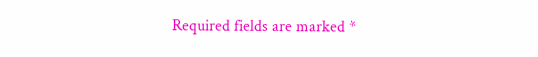Required fields are marked *